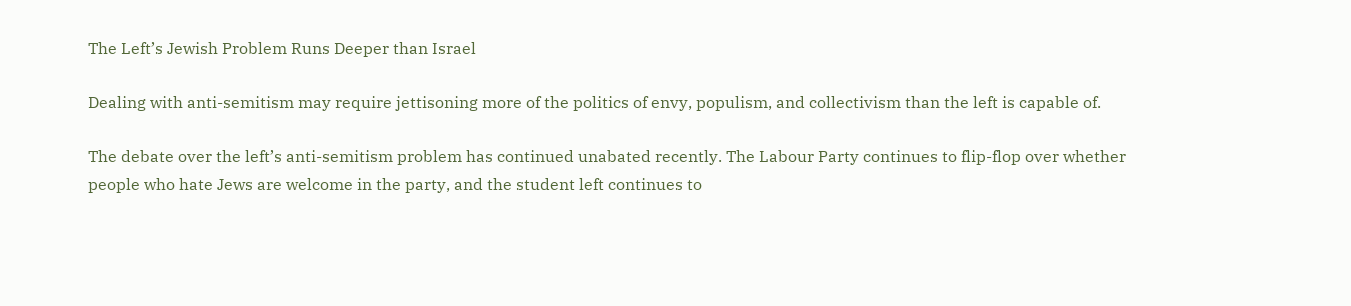The Left’s Jewish Problem Runs Deeper than Israel

Dealing with anti-semitism may require jettisoning more of the politics of envy, populism, and collectivism than the left is capable of.

The debate over the left’s anti-semitism problem has continued unabated recently. The Labour Party continues to flip-flop over whether people who hate Jews are welcome in the party, and the student left continues to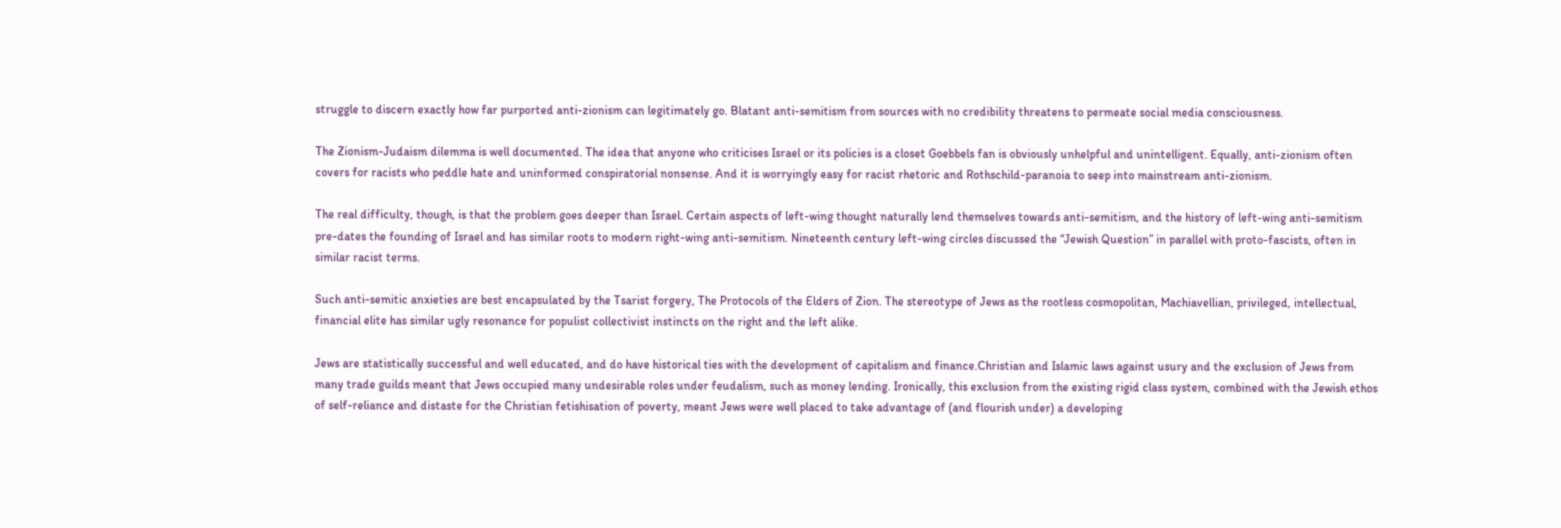struggle to discern exactly how far purported anti-zionism can legitimately go. Blatant anti-semitism from sources with no credibility threatens to permeate social media consciousness.

The Zionism-Judaism dilemma is well documented. The idea that anyone who criticises Israel or its policies is a closet Goebbels fan is obviously unhelpful and unintelligent. Equally, anti-zionism often covers for racists who peddle hate and uninformed conspiratorial nonsense. And it is worryingly easy for racist rhetoric and Rothschild-paranoia to seep into mainstream anti-zionism.

The real difficulty, though, is that the problem goes deeper than Israel. Certain aspects of left-wing thought naturally lend themselves towards anti-semitism, and the history of left-wing anti-semitism pre-dates the founding of Israel and has similar roots to modern right-wing anti-semitism. Nineteenth century left-wing circles discussed the “Jewish Question” in parallel with proto-fascists, often in similar racist terms.

Such anti-semitic anxieties are best encapsulated by the Tsarist forgery, The Protocols of the Elders of Zion. The stereotype of Jews as the rootless cosmopolitan, Machiavellian, privileged, intellectual, financial elite has similar ugly resonance for populist collectivist instincts on the right and the left alike.

Jews are statistically successful and well educated, and do have historical ties with the development of capitalism and finance.Christian and Islamic laws against usury and the exclusion of Jews from many trade guilds meant that Jews occupied many undesirable roles under feudalism, such as money lending. Ironically, this exclusion from the existing rigid class system, combined with the Jewish ethos of self-reliance and distaste for the Christian fetishisation of poverty, meant Jews were well placed to take advantage of (and flourish under) a developing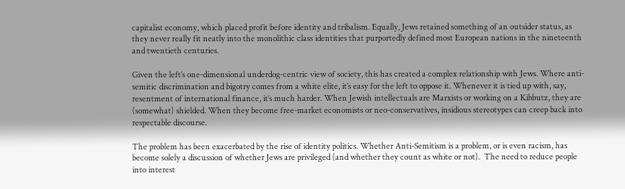capitalist economy, which placed profit before identity and tribalism. Equally, Jews retained something of an outsider status, as they never really fit neatly into the monolithic class identities that purportedly defined most European nations in the nineteenth and twentieth centuries.

Given the left’s one-dimensional underdog-centric view of society, this has created a complex relationship with Jews. Where anti-semitic discrimination and bigotry comes from a white elite, it’s easy for the left to oppose it. Whenever it is tied up with, say, resentment of international finance, it’s much harder. When Jewish intellectuals are Marxists or working on a Kibbutz, they are (somewhat) shielded. When they become free-market economists or neo-conservatives, insidious stereotypes can creep back into respectable discourse.

The problem has been exacerbated by the rise of identity politics. Whether Anti-Semitism is a problem, or is even racism, has become solely a discussion of whether Jews are privileged (and whether they count as white or not).  The need to reduce people into interest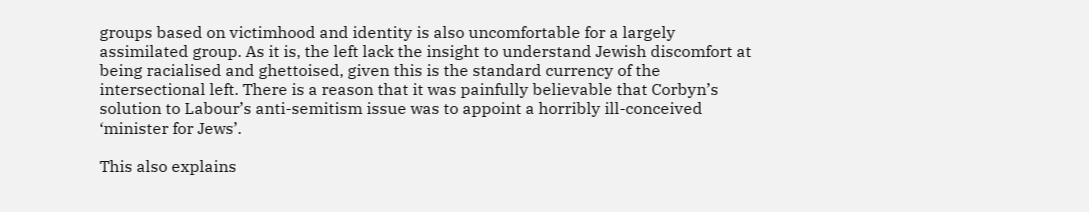groups based on victimhood and identity is also uncomfortable for a largely assimilated group. As it is, the left lack the insight to understand Jewish discomfort at being racialised and ghettoised, given this is the standard currency of the intersectional left. There is a reason that it was painfully believable that Corbyn’s solution to Labour’s anti-semitism issue was to appoint a horribly ill-conceived ‘minister for Jews’.

This also explains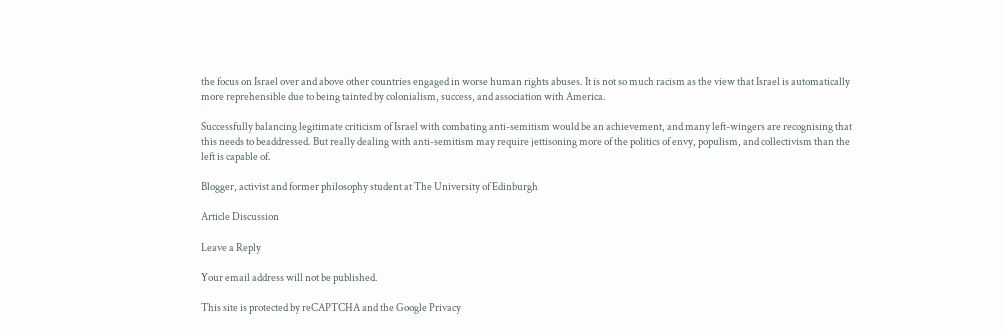the focus on Israel over and above other countries engaged in worse human rights abuses. It is not so much racism as the view that Israel is automatically more reprehensible due to being tainted by colonialism, success, and association with America.

Successfully balancing legitimate criticism of Israel with combating anti-semitism would be an achievement, and many left-wingers are recognising that this needs to beaddressed. But really dealing with anti-semitism may require jettisoning more of the politics of envy, populism, and collectivism than the left is capable of.

Blogger, activist and former philosophy student at The University of Edinburgh

Article Discussion

Leave a Reply

Your email address will not be published.

This site is protected by reCAPTCHA and the Google Privacy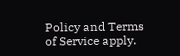Policy and Terms of Service apply.